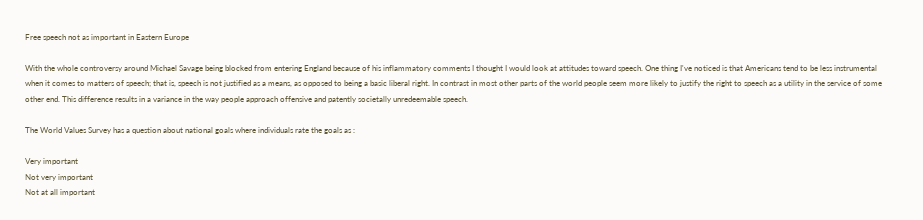Free speech not as important in Eastern Europe

With the whole controversy around Michael Savage being blocked from entering England because of his inflammatory comments I thought I would look at attitudes toward speech. One thing I've noticed is that Americans tend to be less instrumental when it comes to matters of speech; that is, speech is not justified as a means, as opposed to being a basic liberal right. In contrast in most other parts of the world people seem more likely to justify the right to speech as a utility in the service of some other end. This difference results in a variance in the way people approach offensive and patently societally unredeemable speech.

The World Values Survey has a question about national goals where individuals rate the goals as :

Very important
Not very important
Not at all important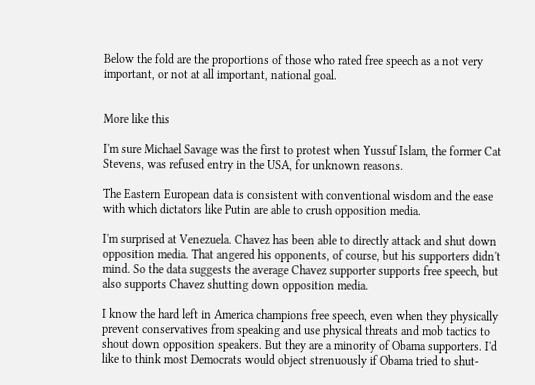Below the fold are the proportions of those who rated free speech as a not very important, or not at all important, national goal.


More like this

I'm sure Michael Savage was the first to protest when Yussuf Islam, the former Cat Stevens, was refused entry in the USA, for unknown reasons.

The Eastern European data is consistent with conventional wisdom and the ease with which dictators like Putin are able to crush opposition media.

I'm surprised at Venezuela. Chavez has been able to directly attack and shut down opposition media. That angered his opponents, of course, but his supporters didn't mind. So the data suggests the average Chavez supporter supports free speech, but also supports Chavez shutting down opposition media.

I know the hard left in America champions free speech, even when they physically prevent conservatives from speaking and use physical threats and mob tactics to shout down opposition speakers. But they are a minority of Obama supporters. I'd like to think most Democrats would object strenuously if Obama tried to shut-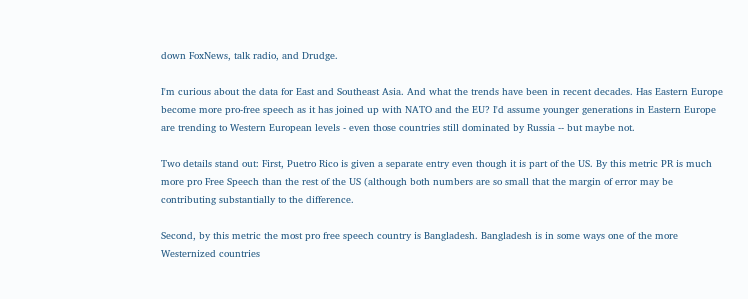down FoxNews, talk radio, and Drudge.

I'm curious about the data for East and Southeast Asia. And what the trends have been in recent decades. Has Eastern Europe become more pro-free speech as it has joined up with NATO and the EU? I'd assume younger generations in Eastern Europe are trending to Western European levels - even those countries still dominated by Russia -- but maybe not.

Two details stand out: First, Puetro Rico is given a separate entry even though it is part of the US. By this metric PR is much more pro Free Speech than the rest of the US (although both numbers are so small that the margin of error may be contributing substantially to the difference.

Second, by this metric the most pro free speech country is Bangladesh. Bangladesh is in some ways one of the more Westernized countries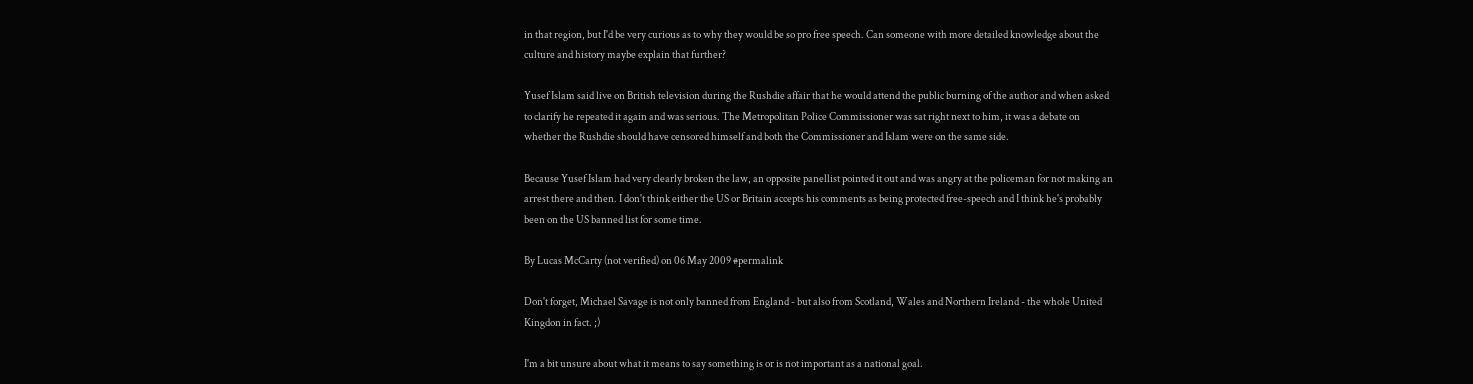in that region, but I'd be very curious as to why they would be so pro free speech. Can someone with more detailed knowledge about the culture and history maybe explain that further?

Yusef Islam said live on British television during the Rushdie affair that he would attend the public burning of the author and when asked to clarify he repeated it again and was serious. The Metropolitan Police Commissioner was sat right next to him, it was a debate on whether the Rushdie should have censored himself and both the Commissioner and Islam were on the same side.

Because Yusef Islam had very clearly broken the law, an opposite panellist pointed it out and was angry at the policeman for not making an arrest there and then. I don't think either the US or Britain accepts his comments as being protected free-speech and I think he's probably been on the US banned list for some time.

By Lucas McCarty (not verified) on 06 May 2009 #permalink

Don't forget, Michael Savage is not only banned from England - but also from Scotland, Wales and Northern Ireland - the whole United Kingdon in fact. ;)

I'm a bit unsure about what it means to say something is or is not important as a national goal.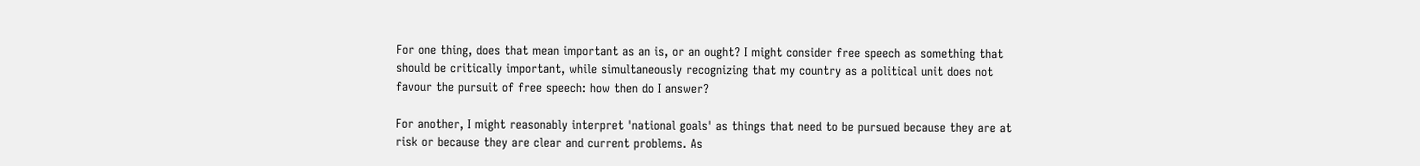For one thing, does that mean important as an is, or an ought? I might consider free speech as something that should be critically important, while simultaneously recognizing that my country as a political unit does not favour the pursuit of free speech: how then do I answer?

For another, I might reasonably interpret 'national goals' as things that need to be pursued because they are at risk or because they are clear and current problems. As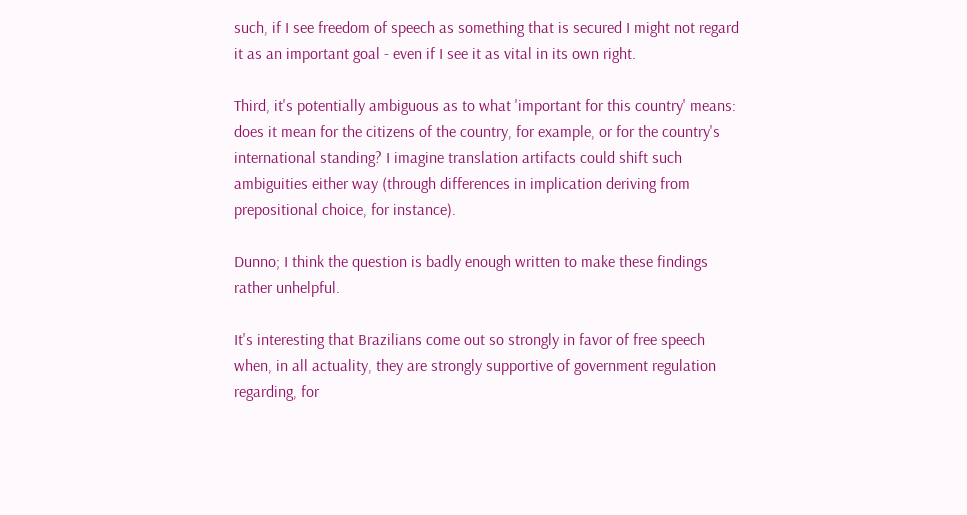such, if I see freedom of speech as something that is secured I might not regard it as an important goal - even if I see it as vital in its own right.

Third, it's potentially ambiguous as to what 'important for this country' means: does it mean for the citizens of the country, for example, or for the country's international standing? I imagine translation artifacts could shift such ambiguities either way (through differences in implication deriving from prepositional choice, for instance).

Dunno; I think the question is badly enough written to make these findings rather unhelpful.

It's interesting that Brazilians come out so strongly in favor of free speech when, in all actuality, they are strongly supportive of government regulation regarding, for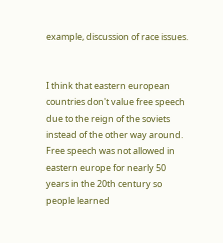example, discussion of race issues.


I think that eastern european countries don't value free speech due to the reign of the soviets instead of the other way around. Free speech was not allowed in eastern europe for nearly 50 years in the 20th century so people learned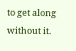to get along without it.